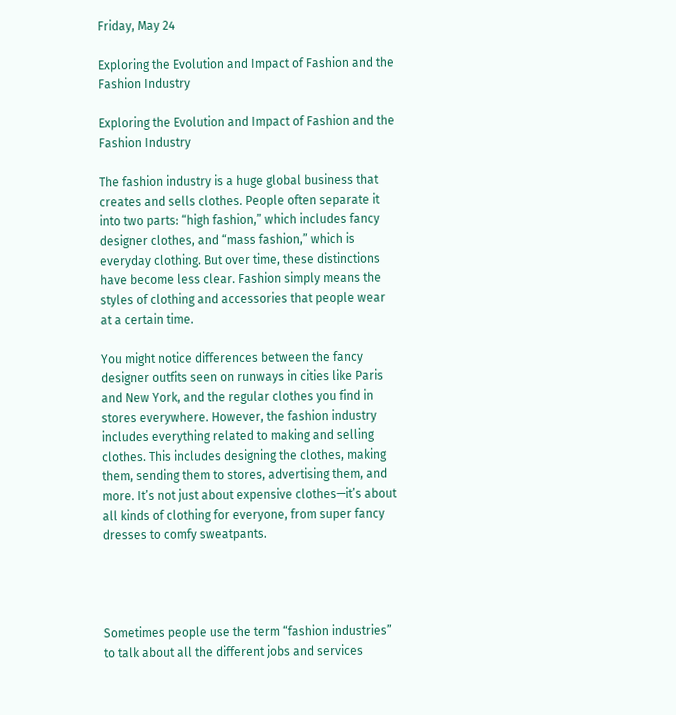Friday, May 24

Exploring the Evolution and Impact of Fashion and the Fashion Industry

Exploring the Evolution and Impact of Fashion and the Fashion Industry

The fashion industry is a huge global business that creates and sells clothes. People often separate it into two parts: “high fashion,” which includes fancy designer clothes, and “mass fashion,” which is everyday clothing. But over time, these distinctions have become less clear. Fashion simply means the styles of clothing and accessories that people wear at a certain time.

You might notice differences between the fancy designer outfits seen on runways in cities like Paris and New York, and the regular clothes you find in stores everywhere. However, the fashion industry includes everything related to making and selling clothes. This includes designing the clothes, making them, sending them to stores, advertising them, and more. It’s not just about expensive clothes—it’s about all kinds of clothing for everyone, from super fancy dresses to comfy sweatpants.




Sometimes people use the term “fashion industries” to talk about all the different jobs and services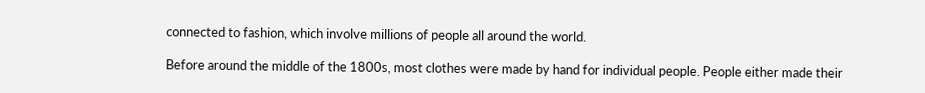connected to fashion, which involve millions of people all around the world.

Before around the middle of the 1800s, most clothes were made by hand for individual people. People either made their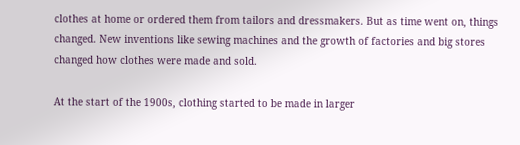clothes at home or ordered them from tailors and dressmakers. But as time went on, things changed. New inventions like sewing machines and the growth of factories and big stores changed how clothes were made and sold.

At the start of the 1900s, clothing started to be made in larger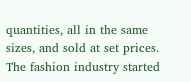quantities, all in the same sizes, and sold at set prices. The fashion industry started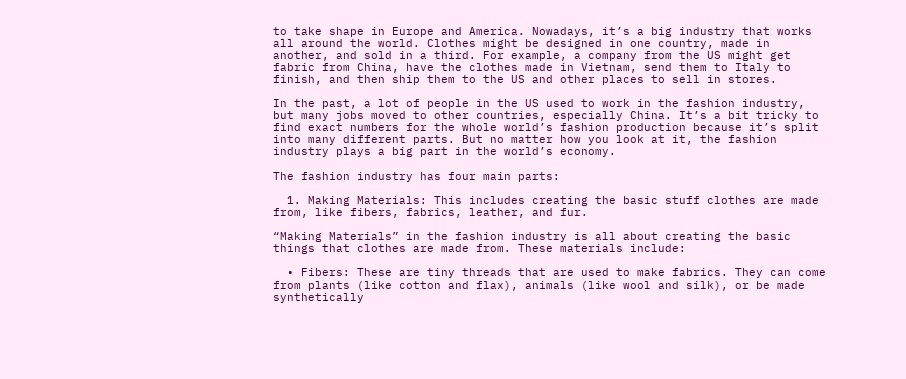to take shape in Europe and America. Nowadays, it’s a big industry that works all around the world. Clothes might be designed in one country, made in another, and sold in a third. For example, a company from the US might get fabric from China, have the clothes made in Vietnam, send them to Italy to finish, and then ship them to the US and other places to sell in stores.

In the past, a lot of people in the US used to work in the fashion industry, but many jobs moved to other countries, especially China. It’s a bit tricky to find exact numbers for the whole world’s fashion production because it’s split into many different parts. But no matter how you look at it, the fashion industry plays a big part in the world’s economy.

The fashion industry has four main parts:

  1. Making Materials: This includes creating the basic stuff clothes are made from, like fibers, fabrics, leather, and fur.

“Making Materials” in the fashion industry is all about creating the basic things that clothes are made from. These materials include:

  • Fibers: These are tiny threads that are used to make fabrics. They can come from plants (like cotton and flax), animals (like wool and silk), or be made synthetically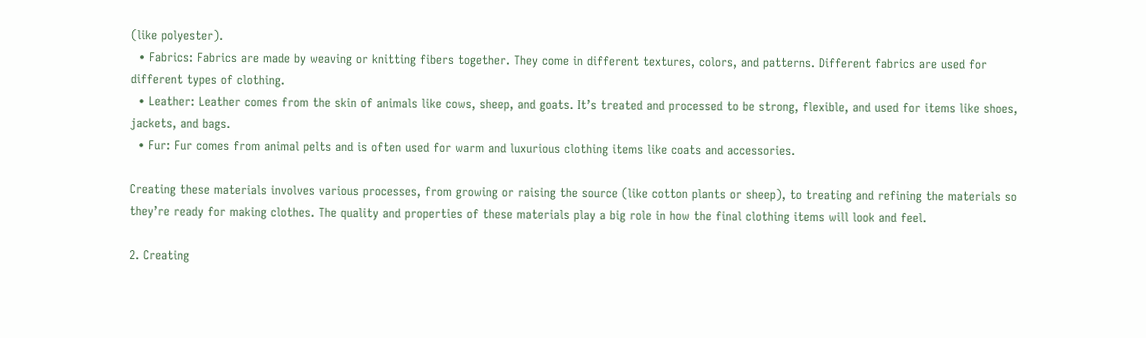(like polyester).
  • Fabrics: Fabrics are made by weaving or knitting fibers together. They come in different textures, colors, and patterns. Different fabrics are used for different types of clothing.
  • Leather: Leather comes from the skin of animals like cows, sheep, and goats. It’s treated and processed to be strong, flexible, and used for items like shoes, jackets, and bags.
  • Fur: Fur comes from animal pelts and is often used for warm and luxurious clothing items like coats and accessories.

Creating these materials involves various processes, from growing or raising the source (like cotton plants or sheep), to treating and refining the materials so they’re ready for making clothes. The quality and properties of these materials play a big role in how the final clothing items will look and feel.

2. Creating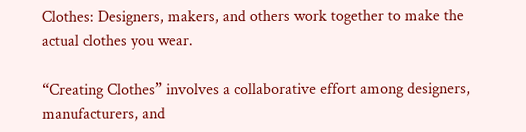Clothes: Designers, makers, and others work together to make the actual clothes you wear.

“Creating Clothes” involves a collaborative effort among designers, manufacturers, and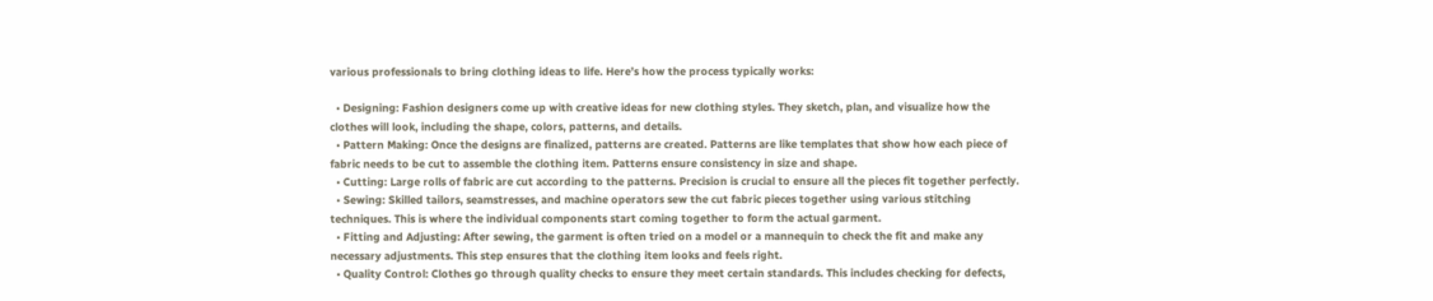various professionals to bring clothing ideas to life. Here’s how the process typically works:

  • Designing: Fashion designers come up with creative ideas for new clothing styles. They sketch, plan, and visualize how the clothes will look, including the shape, colors, patterns, and details.
  • Pattern Making: Once the designs are finalized, patterns are created. Patterns are like templates that show how each piece of fabric needs to be cut to assemble the clothing item. Patterns ensure consistency in size and shape.
  • Cutting: Large rolls of fabric are cut according to the patterns. Precision is crucial to ensure all the pieces fit together perfectly.
  • Sewing: Skilled tailors, seamstresses, and machine operators sew the cut fabric pieces together using various stitching techniques. This is where the individual components start coming together to form the actual garment.
  • Fitting and Adjusting: After sewing, the garment is often tried on a model or a mannequin to check the fit and make any necessary adjustments. This step ensures that the clothing item looks and feels right.
  • Quality Control: Clothes go through quality checks to ensure they meet certain standards. This includes checking for defects,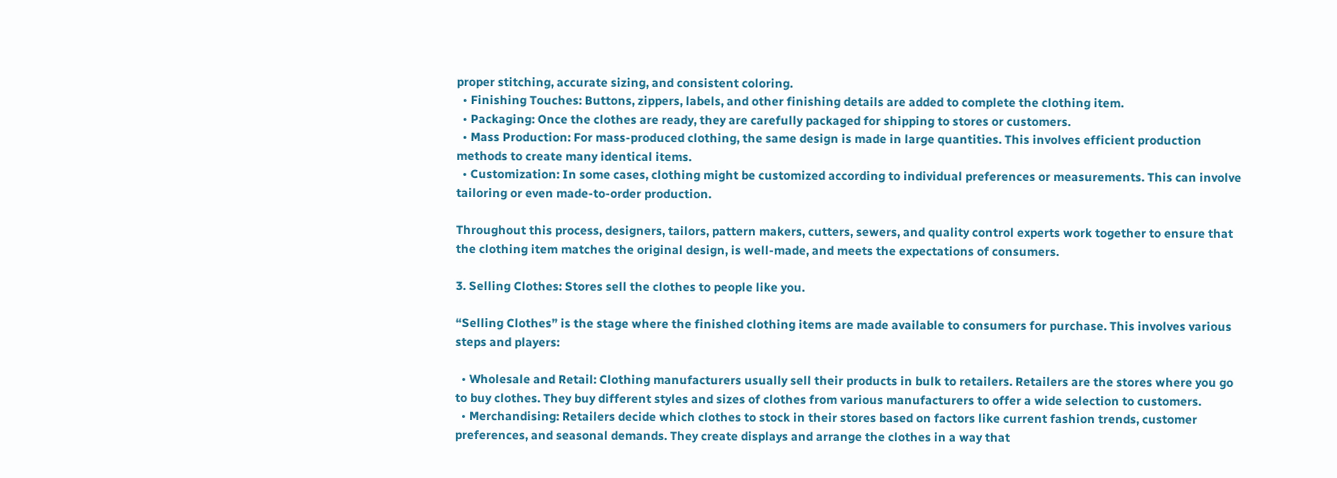proper stitching, accurate sizing, and consistent coloring.
  • Finishing Touches: Buttons, zippers, labels, and other finishing details are added to complete the clothing item.
  • Packaging: Once the clothes are ready, they are carefully packaged for shipping to stores or customers.
  • Mass Production: For mass-produced clothing, the same design is made in large quantities. This involves efficient production methods to create many identical items.
  • Customization: In some cases, clothing might be customized according to individual preferences or measurements. This can involve tailoring or even made-to-order production.

Throughout this process, designers, tailors, pattern makers, cutters, sewers, and quality control experts work together to ensure that the clothing item matches the original design, is well-made, and meets the expectations of consumers.

3. Selling Clothes: Stores sell the clothes to people like you.

“Selling Clothes” is the stage where the finished clothing items are made available to consumers for purchase. This involves various steps and players:

  • Wholesale and Retail: Clothing manufacturers usually sell their products in bulk to retailers. Retailers are the stores where you go to buy clothes. They buy different styles and sizes of clothes from various manufacturers to offer a wide selection to customers.
  • Merchandising: Retailers decide which clothes to stock in their stores based on factors like current fashion trends, customer preferences, and seasonal demands. They create displays and arrange the clothes in a way that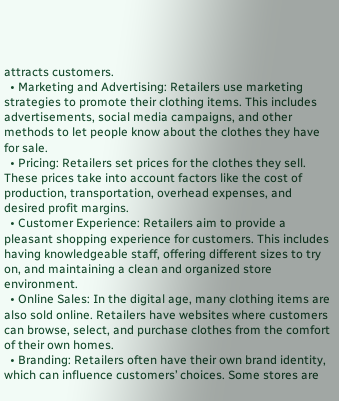attracts customers.
  • Marketing and Advertising: Retailers use marketing strategies to promote their clothing items. This includes advertisements, social media campaigns, and other methods to let people know about the clothes they have for sale.
  • Pricing: Retailers set prices for the clothes they sell. These prices take into account factors like the cost of production, transportation, overhead expenses, and desired profit margins.
  • Customer Experience: Retailers aim to provide a pleasant shopping experience for customers. This includes having knowledgeable staff, offering different sizes to try on, and maintaining a clean and organized store environment.
  • Online Sales: In the digital age, many clothing items are also sold online. Retailers have websites where customers can browse, select, and purchase clothes from the comfort of their own homes.
  • Branding: Retailers often have their own brand identity, which can influence customers’ choices. Some stores are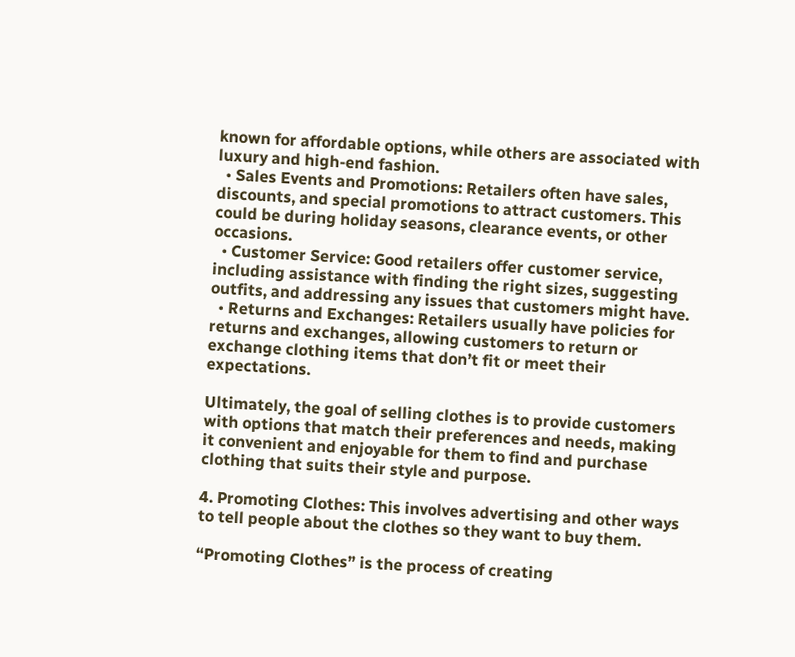known for affordable options, while others are associated with luxury and high-end fashion.
  • Sales Events and Promotions: Retailers often have sales, discounts, and special promotions to attract customers. This could be during holiday seasons, clearance events, or other occasions.
  • Customer Service: Good retailers offer customer service, including assistance with finding the right sizes, suggesting outfits, and addressing any issues that customers might have.
  • Returns and Exchanges: Retailers usually have policies for returns and exchanges, allowing customers to return or exchange clothing items that don’t fit or meet their expectations.

Ultimately, the goal of selling clothes is to provide customers with options that match their preferences and needs, making it convenient and enjoyable for them to find and purchase clothing that suits their style and purpose.

4. Promoting Clothes: This involves advertising and other ways to tell people about the clothes so they want to buy them.

“Promoting Clothes” is the process of creating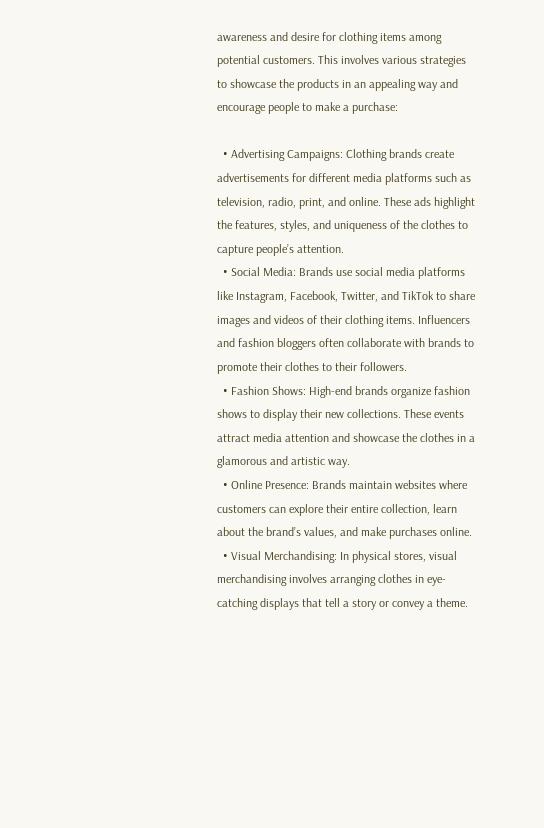awareness and desire for clothing items among potential customers. This involves various strategies to showcase the products in an appealing way and encourage people to make a purchase:

  • Advertising Campaigns: Clothing brands create advertisements for different media platforms such as television, radio, print, and online. These ads highlight the features, styles, and uniqueness of the clothes to capture people’s attention.
  • Social Media: Brands use social media platforms like Instagram, Facebook, Twitter, and TikTok to share images and videos of their clothing items. Influencers and fashion bloggers often collaborate with brands to promote their clothes to their followers.
  • Fashion Shows: High-end brands organize fashion shows to display their new collections. These events attract media attention and showcase the clothes in a glamorous and artistic way.
  • Online Presence: Brands maintain websites where customers can explore their entire collection, learn about the brand’s values, and make purchases online.
  • Visual Merchandising: In physical stores, visual merchandising involves arranging clothes in eye-catching displays that tell a story or convey a theme.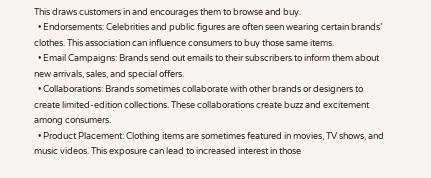This draws customers in and encourages them to browse and buy.
  • Endorsements: Celebrities and public figures are often seen wearing certain brands’ clothes. This association can influence consumers to buy those same items.
  • Email Campaigns: Brands send out emails to their subscribers to inform them about new arrivals, sales, and special offers.
  • Collaborations: Brands sometimes collaborate with other brands or designers to create limited-edition collections. These collaborations create buzz and excitement among consumers.
  • Product Placement: Clothing items are sometimes featured in movies, TV shows, and music videos. This exposure can lead to increased interest in those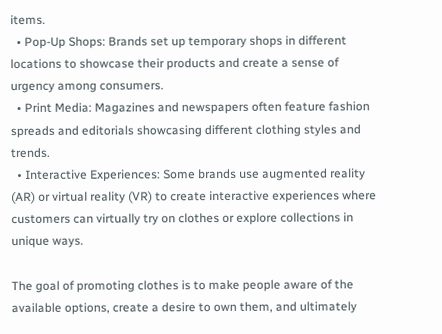items.
  • Pop-Up Shops: Brands set up temporary shops in different locations to showcase their products and create a sense of urgency among consumers.
  • Print Media: Magazines and newspapers often feature fashion spreads and editorials showcasing different clothing styles and trends.
  • Interactive Experiences: Some brands use augmented reality (AR) or virtual reality (VR) to create interactive experiences where customers can virtually try on clothes or explore collections in unique ways.

The goal of promoting clothes is to make people aware of the available options, create a desire to own them, and ultimately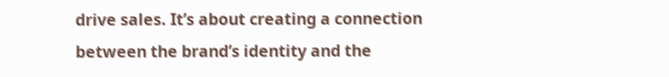drive sales. It’s about creating a connection between the brand’s identity and the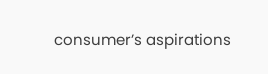consumer’s aspirations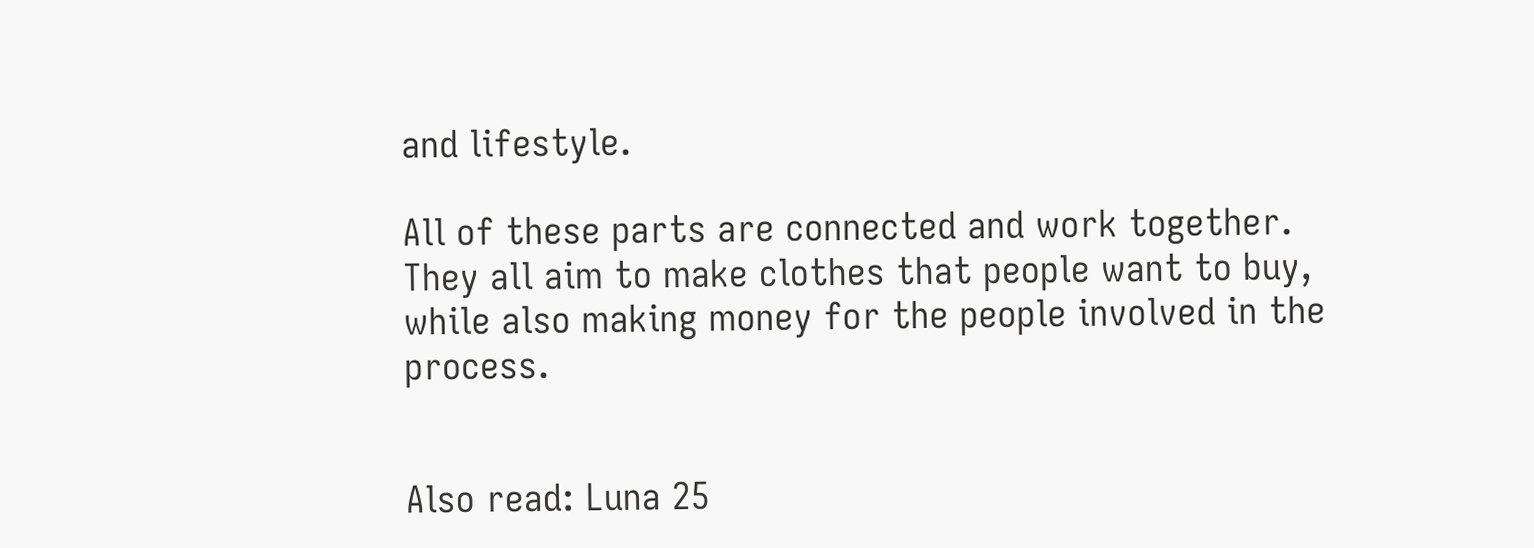and lifestyle.

All of these parts are connected and work together. They all aim to make clothes that people want to buy, while also making money for the people involved in the process.


Also read: Luna 25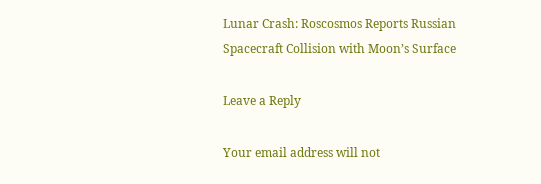Lunar Crash: Roscosmos Reports Russian Spacecraft Collision with Moon’s Surface

Leave a Reply

Your email address will not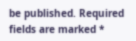be published. Required fields are marked *